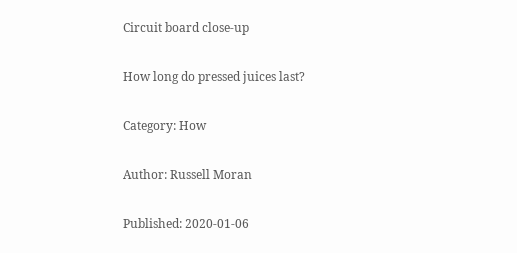Circuit board close-up

How long do pressed juices last?

Category: How

Author: Russell Moran

Published: 2020-01-06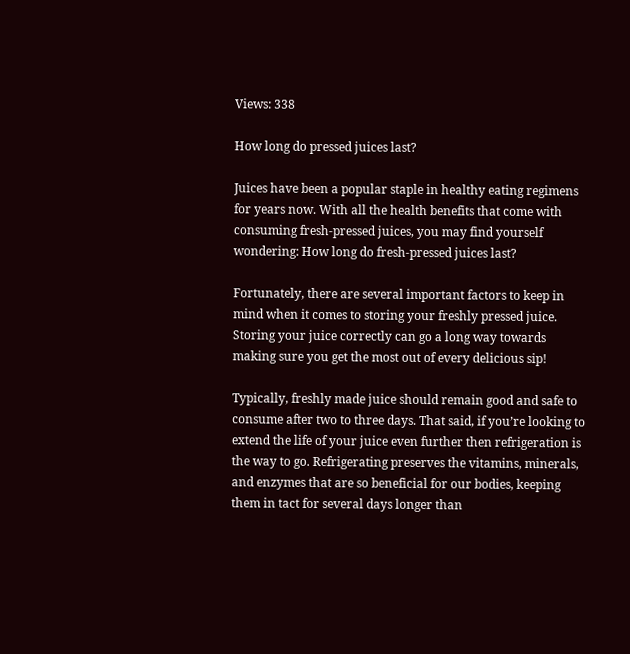Views: 338

How long do pressed juices last?

Juices have been a popular staple in healthy eating regimens for years now. With all the health benefits that come with consuming fresh-pressed juices, you may find yourself wondering: How long do fresh-pressed juices last?

Fortunately, there are several important factors to keep in mind when it comes to storing your freshly pressed juice. Storing your juice correctly can go a long way towards making sure you get the most out of every delicious sip!

Typically, freshly made juice should remain good and safe to consume after two to three days. That said, if you’re looking to extend the life of your juice even further then refrigeration is the way to go. Refrigerating preserves the vitamins, minerals, and enzymes that are so beneficial for our bodies, keeping them in tact for several days longer than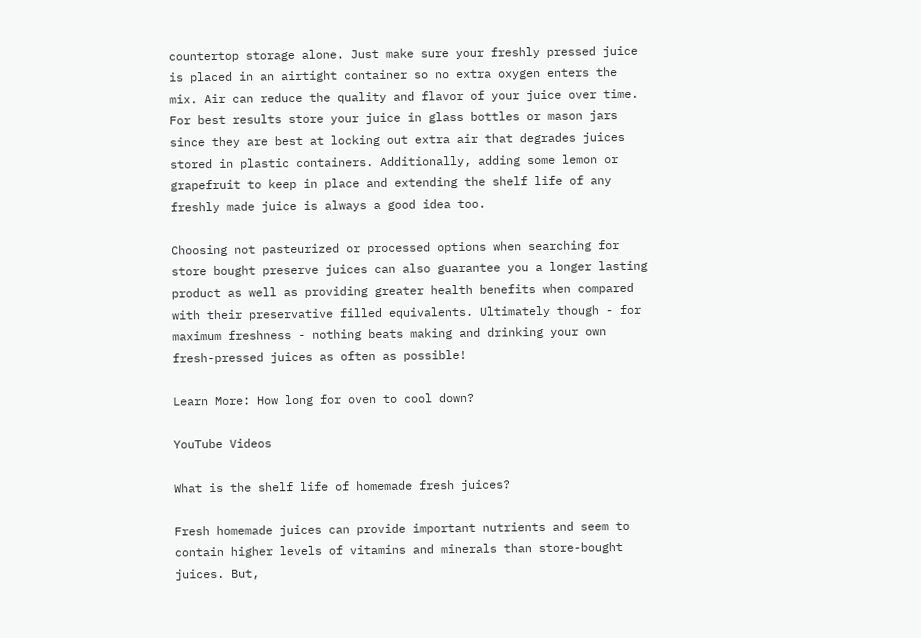countertop storage alone. Just make sure your freshly pressed juice is placed in an airtight container so no extra oxygen enters the mix. Air can reduce the quality and flavor of your juice over time. For best results store your juice in glass bottles or mason jars since they are best at locking out extra air that degrades juices stored in plastic containers. Additionally, adding some lemon or grapefruit to keep in place and extending the shelf life of any freshly made juice is always a good idea too.

Choosing not pasteurized or processed options when searching for store bought preserve juices can also guarantee you a longer lasting product as well as providing greater health benefits when compared with their preservative filled equivalents. Ultimately though - for maximum freshness - nothing beats making and drinking your own fresh-pressed juices as often as possible!

Learn More: How long for oven to cool down?

YouTube Videos

What is the shelf life of homemade fresh juices?

Fresh homemade juices can provide important nutrients and seem to contain higher levels of vitamins and minerals than store-bought juices. But,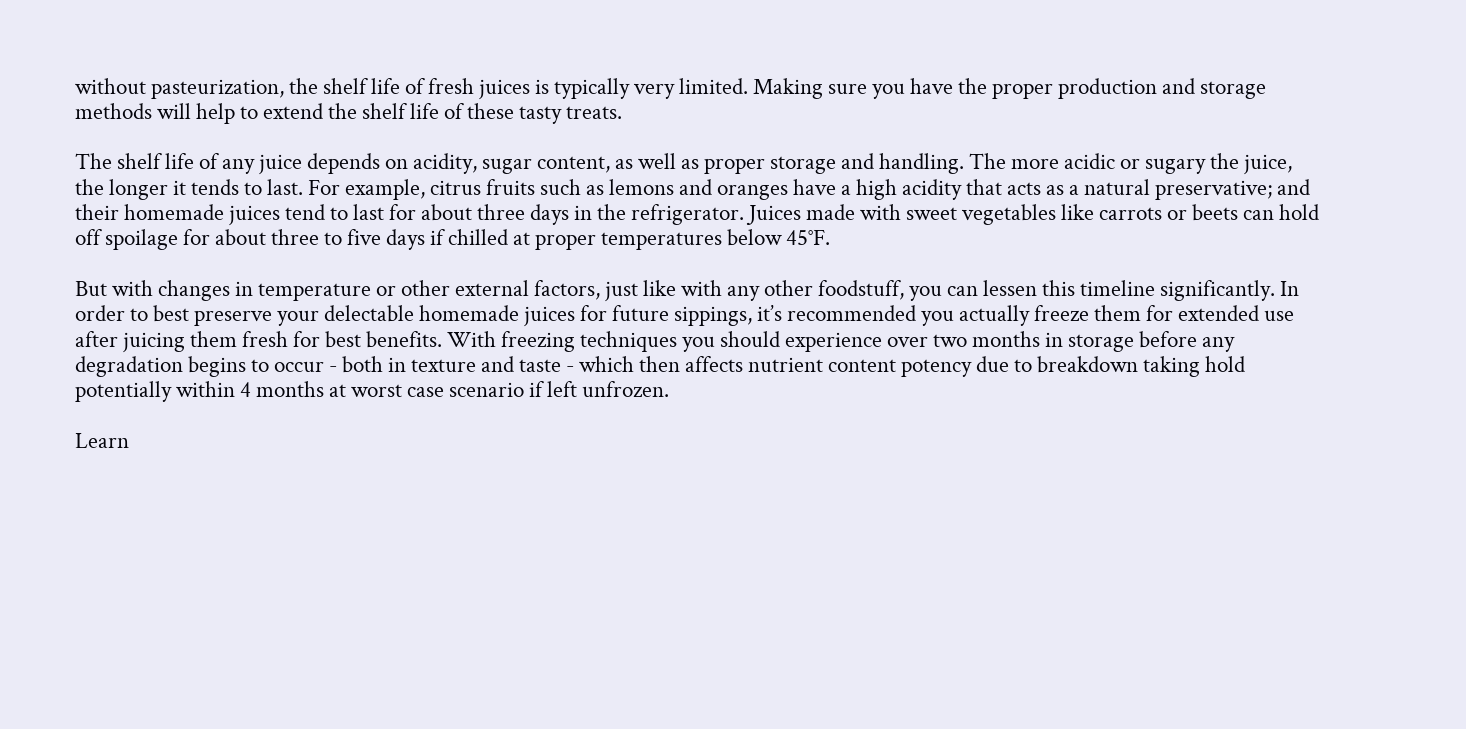without pasteurization, the shelf life of fresh juices is typically very limited. Making sure you have the proper production and storage methods will help to extend the shelf life of these tasty treats.

The shelf life of any juice depends on acidity, sugar content, as well as proper storage and handling. The more acidic or sugary the juice, the longer it tends to last. For example, citrus fruits such as lemons and oranges have a high acidity that acts as a natural preservative; and their homemade juices tend to last for about three days in the refrigerator. Juices made with sweet vegetables like carrots or beets can hold off spoilage for about three to five days if chilled at proper temperatures below 45°F.

But with changes in temperature or other external factors, just like with any other foodstuff, you can lessen this timeline significantly. In order to best preserve your delectable homemade juices for future sippings, it’s recommended you actually freeze them for extended use after juicing them fresh for best benefits. With freezing techniques you should experience over two months in storage before any degradation begins to occur - both in texture and taste - which then affects nutrient content potency due to breakdown taking hold potentially within 4 months at worst case scenario if left unfrozen.

Learn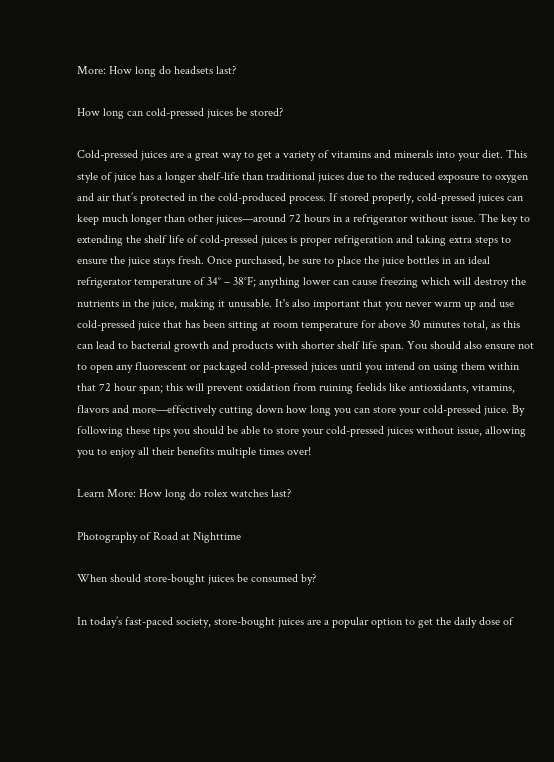More: How long do headsets last?

How long can cold-pressed juices be stored?

Cold-pressed juices are a great way to get a variety of vitamins and minerals into your diet. This style of juice has a longer shelf-life than traditional juices due to the reduced exposure to oxygen and air that’s protected in the cold-produced process. If stored properly, cold-pressed juices can keep much longer than other juices—around 72 hours in a refrigerator without issue. The key to extending the shelf life of cold-pressed juices is proper refrigeration and taking extra steps to ensure the juice stays fresh. Once purchased, be sure to place the juice bottles in an ideal refrigerator temperature of 34° – 38°F; anything lower can cause freezing which will destroy the nutrients in the juice, making it unusable. It's also important that you never warm up and use cold-pressed juice that has been sitting at room temperature for above 30 minutes total, as this can lead to bacterial growth and products with shorter shelf life span. You should also ensure not to open any fluorescent or packaged cold-pressed juices until you intend on using them within that 72 hour span; this will prevent oxidation from ruining feelids like antioxidants, vitamins, flavors and more—effectively cutting down how long you can store your cold-pressed juice. By following these tips you should be able to store your cold-pressed juices without issue, allowing you to enjoy all their benefits multiple times over!

Learn More: How long do rolex watches last?

Photography of Road at Nighttime

When should store-bought juices be consumed by?

In today’s fast-paced society, store-bought juices are a popular option to get the daily dose of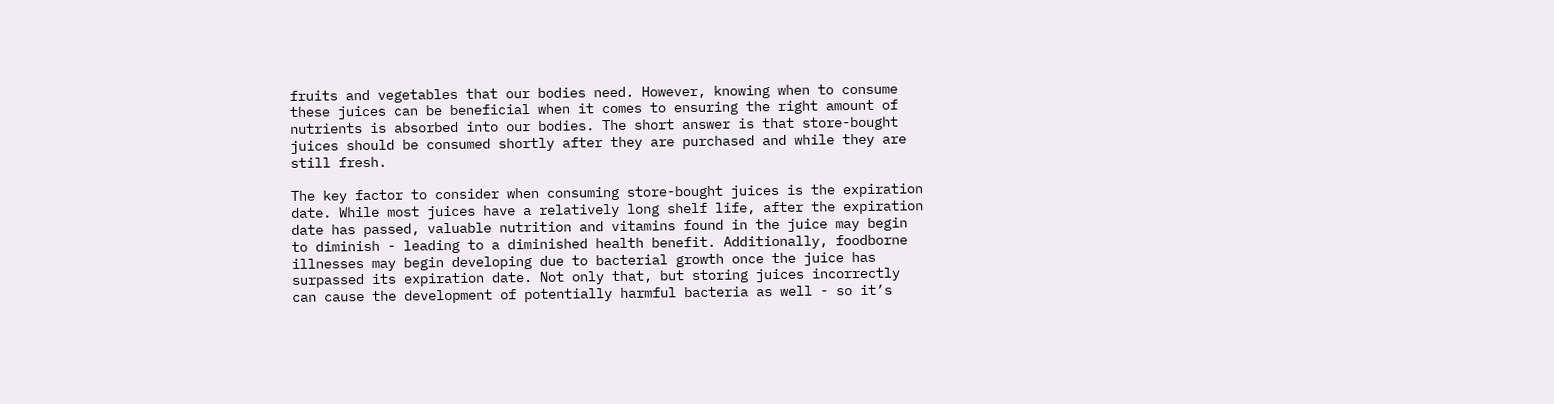fruits and vegetables that our bodies need. However, knowing when to consume these juices can be beneficial when it comes to ensuring the right amount of nutrients is absorbed into our bodies. The short answer is that store-bought juices should be consumed shortly after they are purchased and while they are still fresh.

The key factor to consider when consuming store-bought juices is the expiration date. While most juices have a relatively long shelf life, after the expiration date has passed, valuable nutrition and vitamins found in the juice may begin to diminish - leading to a diminished health benefit. Additionally, foodborne illnesses may begin developing due to bacterial growth once the juice has surpassed its expiration date. Not only that, but storing juices incorrectly can cause the development of potentially harmful bacteria as well - so it’s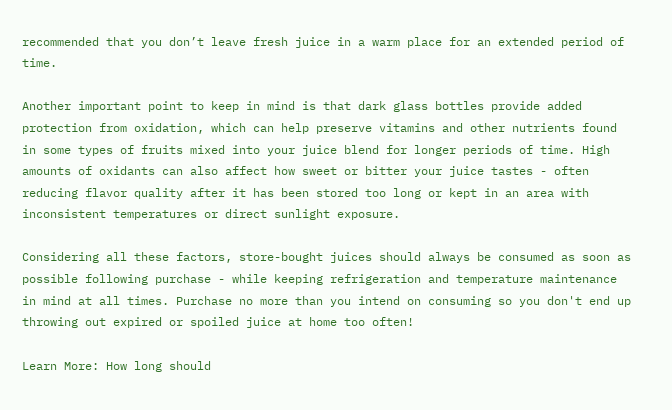recommended that you don’t leave fresh juice in a warm place for an extended period of time.

Another important point to keep in mind is that dark glass bottles provide added protection from oxidation, which can help preserve vitamins and other nutrients found in some types of fruits mixed into your juice blend for longer periods of time. High amounts of oxidants can also affect how sweet or bitter your juice tastes - often reducing flavor quality after it has been stored too long or kept in an area with inconsistent temperatures or direct sunlight exposure.

Considering all these factors, store-bought juices should always be consumed as soon as possible following purchase - while keeping refrigeration and temperature maintenance in mind at all times. Purchase no more than you intend on consuming so you don't end up throwing out expired or spoiled juice at home too often!

Learn More: How long should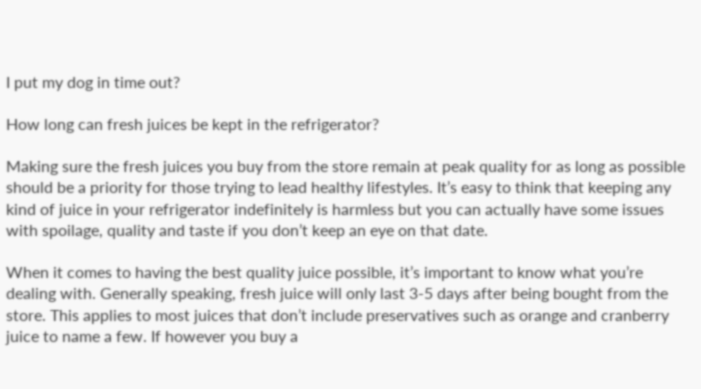I put my dog in time out?

How long can fresh juices be kept in the refrigerator?

Making sure the fresh juices you buy from the store remain at peak quality for as long as possible should be a priority for those trying to lead healthy lifestyles. It’s easy to think that keeping any kind of juice in your refrigerator indefinitely is harmless but you can actually have some issues with spoilage, quality and taste if you don’t keep an eye on that date.

When it comes to having the best quality juice possible, it’s important to know what you’re dealing with. Generally speaking, fresh juice will only last 3-5 days after being bought from the store. This applies to most juices that don’t include preservatives such as orange and cranberry juice to name a few. If however you buy a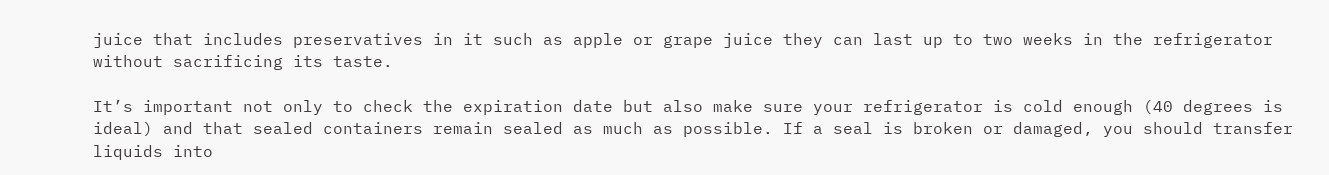juice that includes preservatives in it such as apple or grape juice they can last up to two weeks in the refrigerator without sacrificing its taste.

It’s important not only to check the expiration date but also make sure your refrigerator is cold enough (40 degrees is ideal) and that sealed containers remain sealed as much as possible. If a seal is broken or damaged, you should transfer liquids into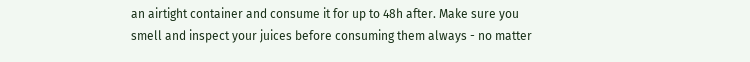an airtight container and consume it for up to 48h after. Make sure you smell and inspect your juices before consuming them always - no matter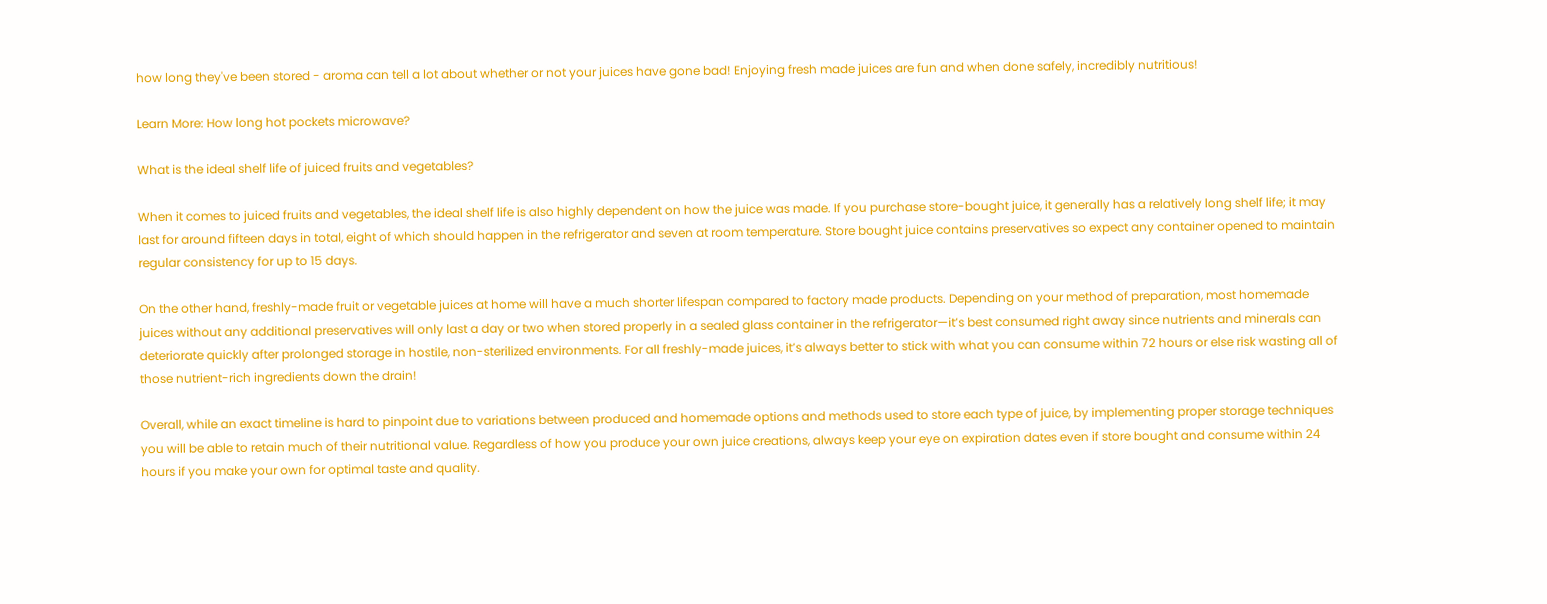how long they've been stored - aroma can tell a lot about whether or not your juices have gone bad! Enjoying fresh made juices are fun and when done safely, incredibly nutritious!

Learn More: How long hot pockets microwave?

What is the ideal shelf life of juiced fruits and vegetables?

When it comes to juiced fruits and vegetables, the ideal shelf life is also highly dependent on how the juice was made. If you purchase store-bought juice, it generally has a relatively long shelf life; it may last for around fifteen days in total, eight of which should happen in the refrigerator and seven at room temperature. Store bought juice contains preservatives so expect any container opened to maintain regular consistency for up to 15 days.

On the other hand, freshly-made fruit or vegetable juices at home will have a much shorter lifespan compared to factory made products. Depending on your method of preparation, most homemade juices without any additional preservatives will only last a day or two when stored properly in a sealed glass container in the refrigerator—it’s best consumed right away since nutrients and minerals can deteriorate quickly after prolonged storage in hostile, non-sterilized environments. For all freshly-made juices, it’s always better to stick with what you can consume within 72 hours or else risk wasting all of those nutrient-rich ingredients down the drain!

Overall, while an exact timeline is hard to pinpoint due to variations between produced and homemade options and methods used to store each type of juice, by implementing proper storage techniques you will be able to retain much of their nutritional value. Regardless of how you produce your own juice creations, always keep your eye on expiration dates even if store bought and consume within 24 hours if you make your own for optimal taste and quality.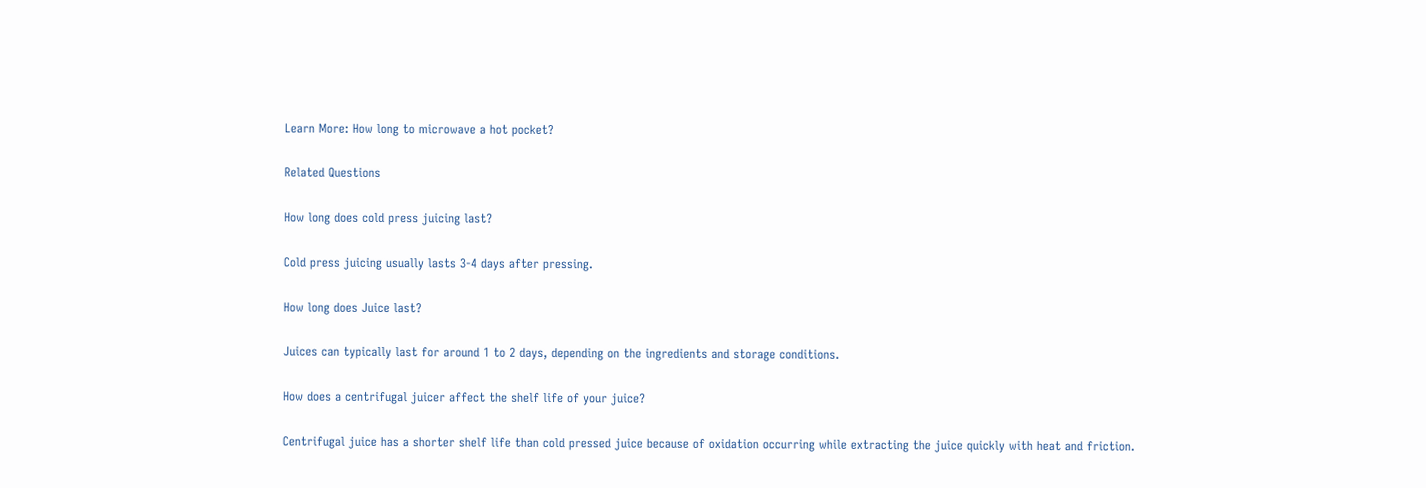Learn More: How long to microwave a hot pocket?

Related Questions

How long does cold press juicing last?

Cold press juicing usually lasts 3-4 days after pressing.

How long does Juice last?

Juices can typically last for around 1 to 2 days, depending on the ingredients and storage conditions.

How does a centrifugal juicer affect the shelf life of your juice?

Centrifugal juice has a shorter shelf life than cold pressed juice because of oxidation occurring while extracting the juice quickly with heat and friction.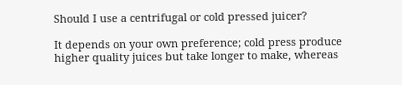Should I use a centrifugal or cold pressed juicer?

It depends on your own preference; cold press produce higher quality juices but take longer to make, whereas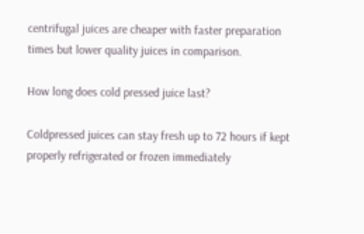centrifugal juices are cheaper with faster preparation times but lower quality juices in comparison.

How long does cold pressed juice last?

Coldpressed juices can stay fresh up to 72 hours if kept properly refrigerated or frozen immediately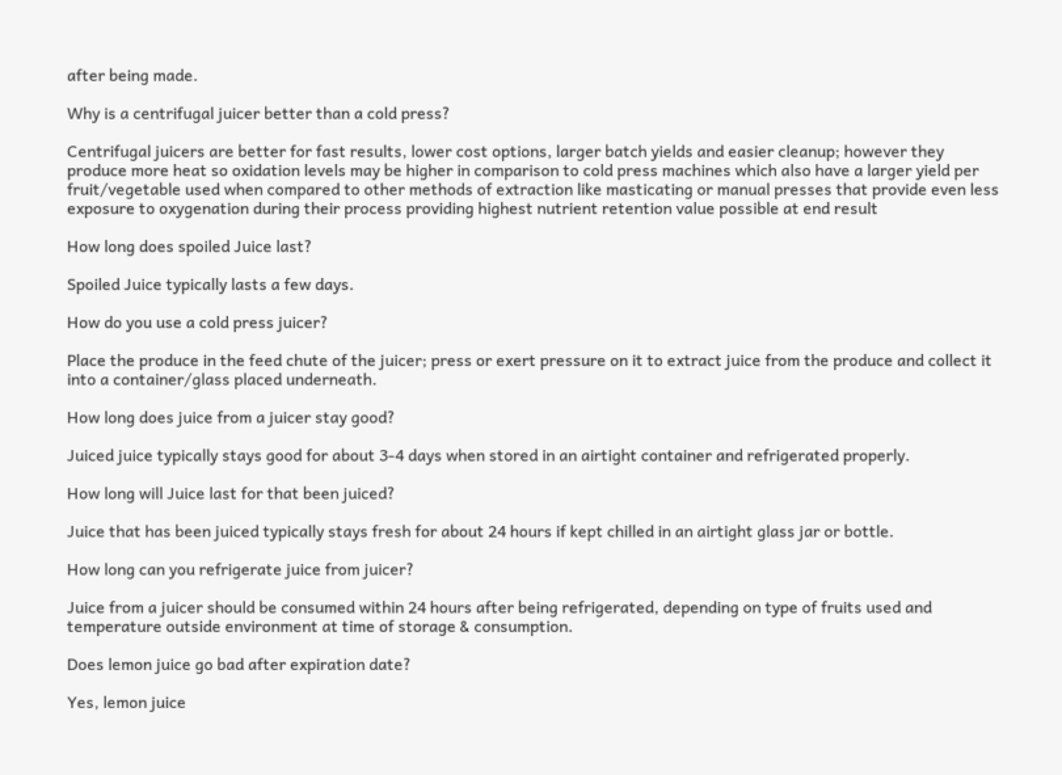after being made.

Why is a centrifugal juicer better than a cold press?

Centrifugal juicers are better for fast results, lower cost options, larger batch yields and easier cleanup; however they produce more heat so oxidation levels may be higher in comparison to cold press machines which also have a larger yield per fruit/vegetable used when compared to other methods of extraction like masticating or manual presses that provide even less exposure to oxygenation during their process providing highest nutrient retention value possible at end result

How long does spoiled Juice last?

Spoiled Juice typically lasts a few days.

How do you use a cold press juicer?

Place the produce in the feed chute of the juicer; press or exert pressure on it to extract juice from the produce and collect it into a container/glass placed underneath.

How long does juice from a juicer stay good?

Juiced juice typically stays good for about 3-4 days when stored in an airtight container and refrigerated properly.

How long will Juice last for that been juiced?

Juice that has been juiced typically stays fresh for about 24 hours if kept chilled in an airtight glass jar or bottle.

How long can you refrigerate juice from juicer?

Juice from a juicer should be consumed within 24 hours after being refrigerated, depending on type of fruits used and temperature outside environment at time of storage & consumption.

Does lemon juice go bad after expiration date?

Yes, lemon juice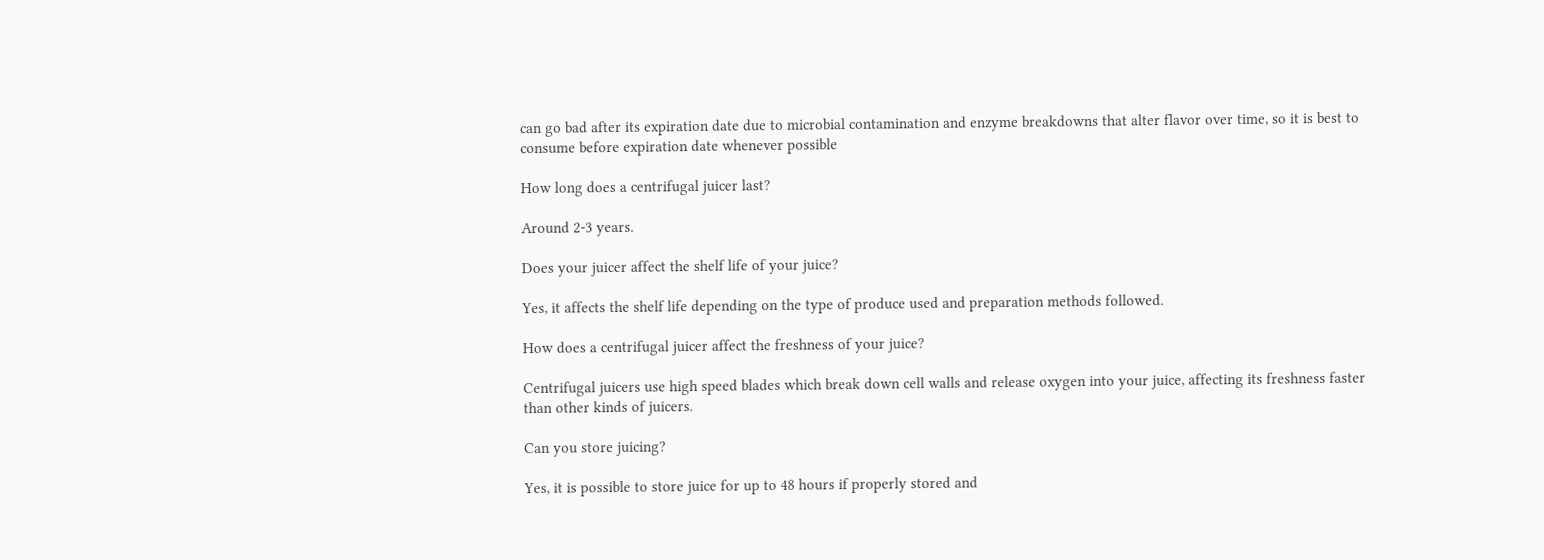can go bad after its expiration date due to microbial contamination and enzyme breakdowns that alter flavor over time, so it is best to consume before expiration date whenever possible

How long does a centrifugal juicer last?

Around 2-3 years.

Does your juicer affect the shelf life of your juice?

Yes, it affects the shelf life depending on the type of produce used and preparation methods followed.

How does a centrifugal juicer affect the freshness of your juice?

Centrifugal juicers use high speed blades which break down cell walls and release oxygen into your juice, affecting its freshness faster than other kinds of juicers.

Can you store juicing?

Yes, it is possible to store juice for up to 48 hours if properly stored and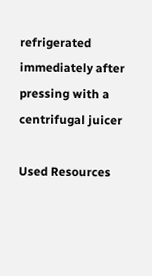refrigerated immediately after pressing with a centrifugal juicer

Used Resources